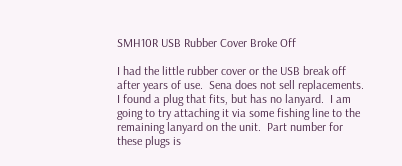SMH10R USB Rubber Cover Broke Off

I had the little rubber cover or the USB break off after years of use.  Sena does not sell replacements.  I found a plug that fits, but has no lanyard.  I am going to try attaching it via some fishing line to the remaining lanyard on the unit.  Part number for these plugs is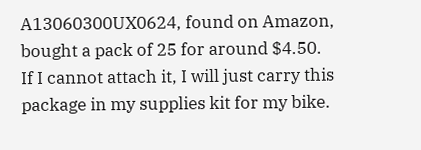A13060300UX0624, found on Amazon, bought a pack of 25 for around $4.50.  If I cannot attach it, I will just carry this package in my supplies kit for my bike.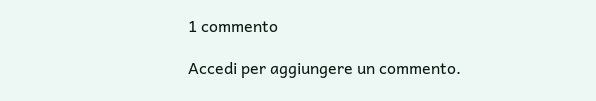1 commento

Accedi per aggiungere un commento.